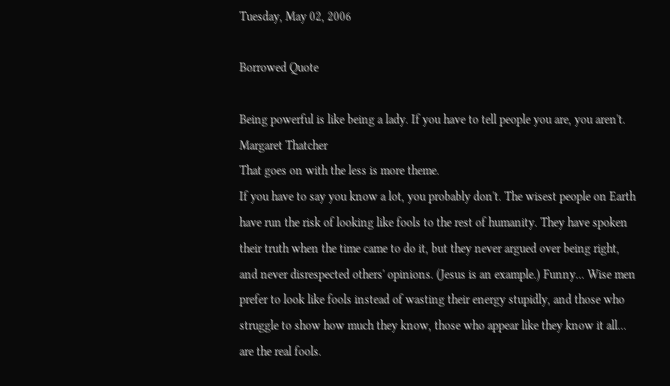Tuesday, May 02, 2006

Borrowed Quote

Being powerful is like being a lady. If you have to tell people you are, you aren't.
Margaret Thatcher
That goes on with the less is more theme.
If you have to say you know a lot, you probably don't. The wisest people on Earth have run the risk of looking like fools to the rest of humanity. They have spoken their truth when the time came to do it, but they never argued over being right, and never disrespected others' opinions. (Jesus is an example.) Funny... Wise men prefer to look like fools instead of wasting their energy stupidly, and those who struggle to show how much they know, those who appear like they know it all... are the real fools.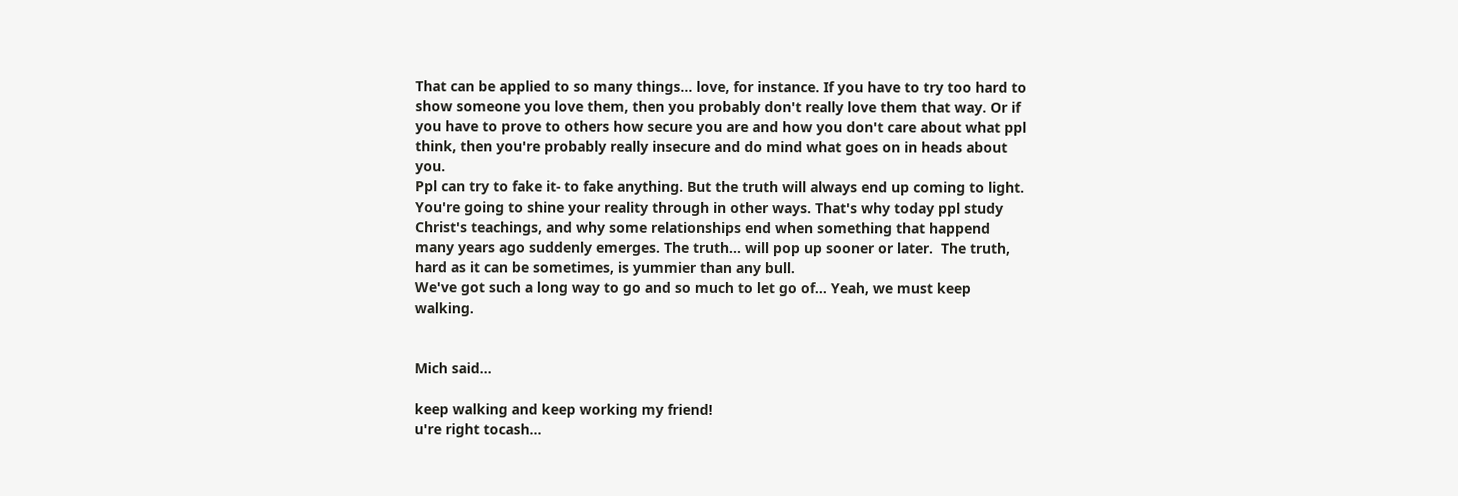That can be applied to so many things... love, for instance. If you have to try too hard to show someone you love them, then you probably don't really love them that way. Or if you have to prove to others how secure you are and how you don't care about what ppl think, then you're probably really insecure and do mind what goes on in heads about you.
Ppl can try to fake it- to fake anything. But the truth will always end up coming to light. You're going to shine your reality through in other ways. That's why today ppl study Christ's teachings, and why some relationships end when something that happend many years ago suddenly emerges. The truth... will pop up sooner or later.  The truth, hard as it can be sometimes, is yummier than any bull.
We've got such a long way to go and so much to let go of... Yeah, we must keep walking.


Mich said...

keep walking and keep working my friend!
u're right tocash...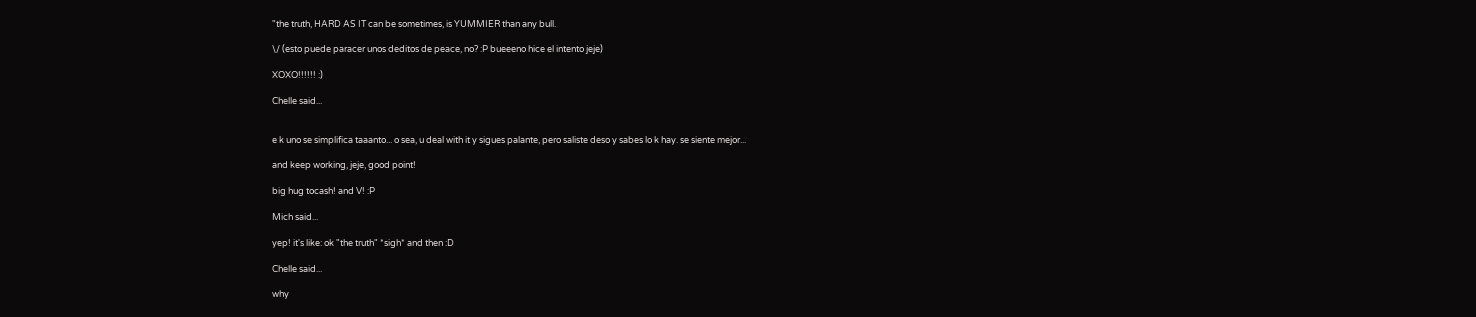"the truth, HARD AS IT can be sometimes, is YUMMIER than any bull.

\/ (esto puede paracer unos deditos de peace, no? :P bueeeno hice el intento jeje)

XOXO!!!!!! :)

Chelle said...


e k uno se simplifica taaanto... o sea, u deal with it y sigues palante, pero saliste deso y sabes lo k hay. se siente mejor...

and keep working, jeje, good point!

big hug tocash! and V! :P

Mich said...

yep! it's like: ok "the truth" *sigh* and then :D

Chelle said...

why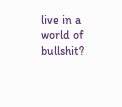live in a world of bullshit?